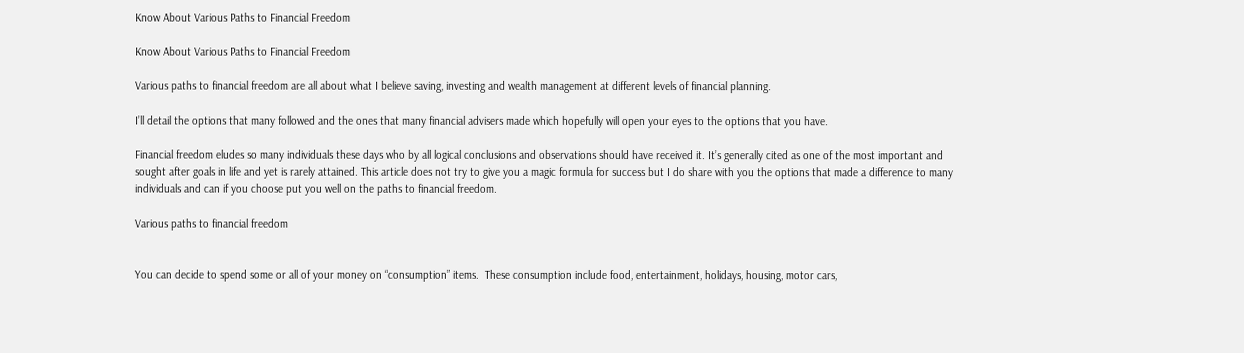Know About Various Paths to Financial Freedom

Know About Various Paths to Financial Freedom

Various paths to financial freedom are all about what I believe saving, investing and wealth management at different levels of financial planning.

I’ll detail the options that many followed and the ones that many financial advisers made which hopefully will open your eyes to the options that you have.

Financial freedom eludes so many individuals these days who by all logical conclusions and observations should have received it. It’s generally cited as one of the most important and sought after goals in life and yet is rarely attained. This article does not try to give you a magic formula for success but I do share with you the options that made a difference to many individuals and can if you choose put you well on the paths to financial freedom.

Various paths to financial freedom


You can decide to spend some or all of your money on “consumption” items.  These consumption include food, entertainment, holidays, housing, motor cars,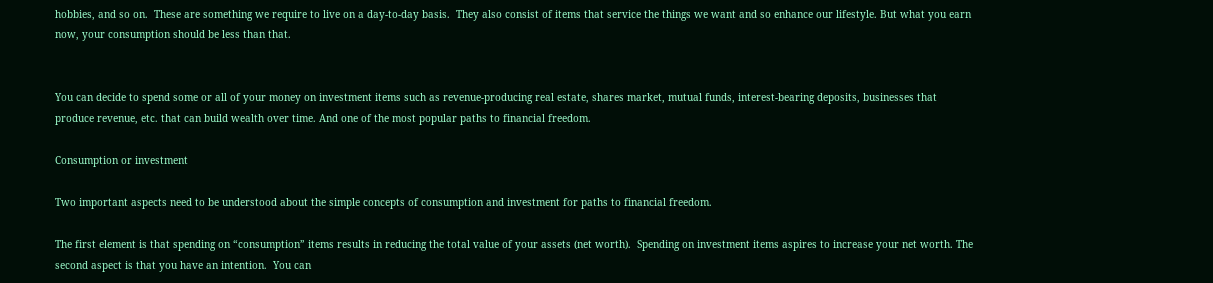hobbies, and so on.  These are something we require to live on a day-to-day basis.  They also consist of items that service the things we want and so enhance our lifestyle. But what you earn now, your consumption should be less than that.


You can decide to spend some or all of your money on investment items such as revenue-producing real estate, shares market, mutual funds, interest-bearing deposits, businesses that produce revenue, etc. that can build wealth over time. And one of the most popular paths to financial freedom.

Consumption or investment

Two important aspects need to be understood about the simple concepts of consumption and investment for paths to financial freedom.

The first element is that spending on “consumption” items results in reducing the total value of your assets (net worth).  Spending on investment items aspires to increase your net worth. The second aspect is that you have an intention.  You can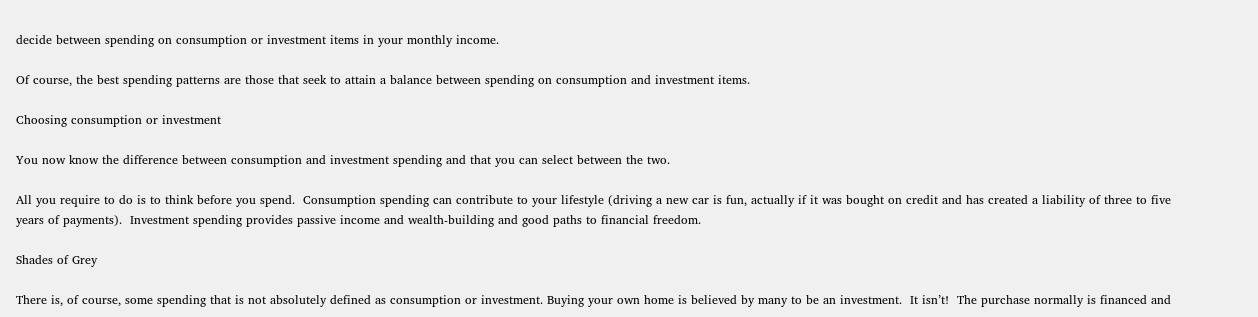decide between spending on consumption or investment items in your monthly income.

Of course, the best spending patterns are those that seek to attain a balance between spending on consumption and investment items.

Choosing consumption or investment

You now know the difference between consumption and investment spending and that you can select between the two.

All you require to do is to think before you spend.  Consumption spending can contribute to your lifestyle (driving a new car is fun, actually if it was bought on credit and has created a liability of three to five years of payments).  Investment spending provides passive income and wealth-building and good paths to financial freedom.

Shades of Grey

There is, of course, some spending that is not absolutely defined as consumption or investment. Buying your own home is believed by many to be an investment.  It isn’t!  The purchase normally is financed and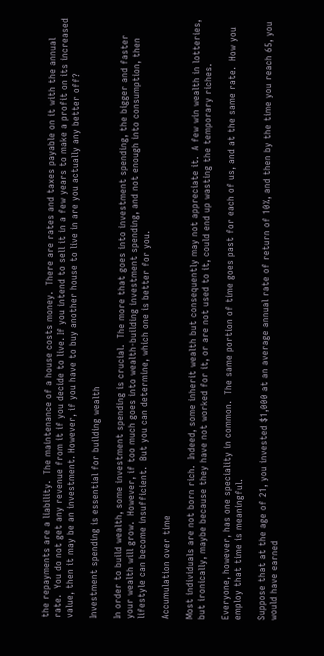the repayments are a liability.  The maintenance of a house costs money.  There are rates and taxes payable on it with the annual rate.  You do not get any revenue from it if you decide to live. If you intend to sell it in a few years to make a profit on its increased value, then it may be an investment. However, if you have to buy another house to live in are you actually any better off?

Investment spending is essential for building wealth

In order to build wealth, some investment spending is crucial.  The more that goes into investment spending, the bigger and faster your wealth will grow.  However, if too much goes into wealth-building investment spending, and not enough into consumption, then lifestyle can become insufficient.  But you can determine, which one is better for you.

Accumulation over time

Most individuals are not born rich.  Indeed, some inherit wealth but consequently may not appreciate it.  A few win wealth in lotteries, but ironically, maybe because they have not worked for it, or are not used to it, could end up wasting the temporary riches.

Everyone, however, has one speciality in common.  The same portion of time goes past for each of us, and at the same rate.  How you employ that time is meaningful.

Suppose that at the age of 21, you invested $1,000 at an average annual rate of return of 10%, and then by the time you reach 65, you would have earned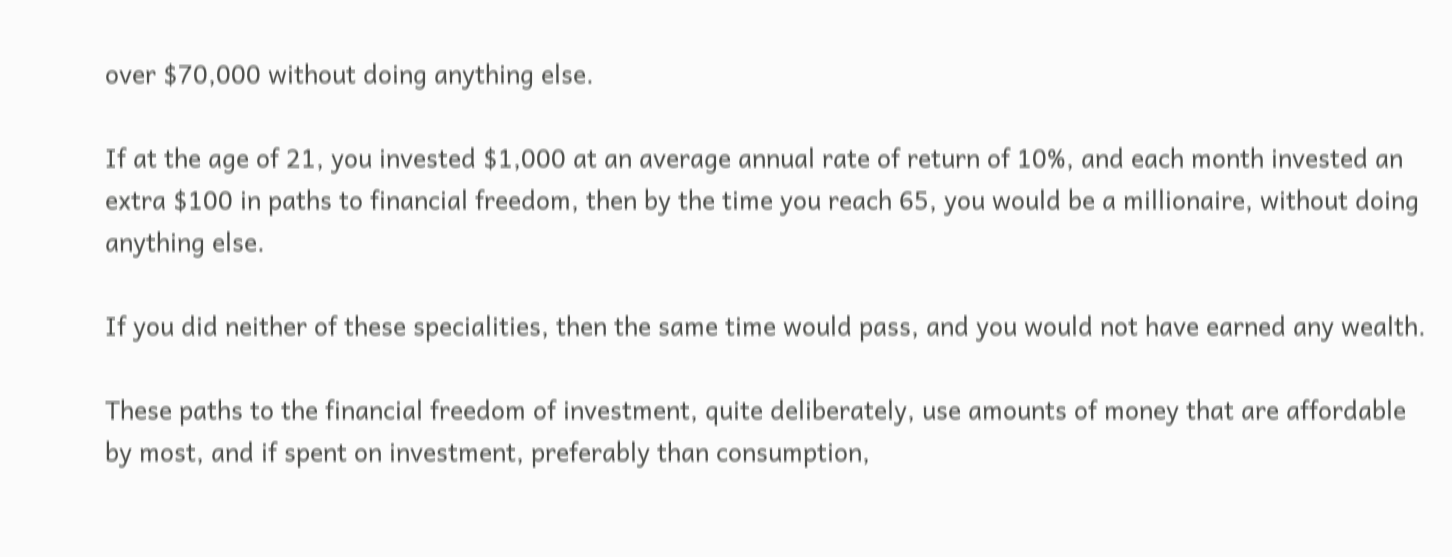over $70,000 without doing anything else.

If at the age of 21, you invested $1,000 at an average annual rate of return of 10%, and each month invested an extra $100 in paths to financial freedom, then by the time you reach 65, you would be a millionaire, without doing anything else.

If you did neither of these specialities, then the same time would pass, and you would not have earned any wealth.

These paths to the financial freedom of investment, quite deliberately, use amounts of money that are affordable by most, and if spent on investment, preferably than consumption,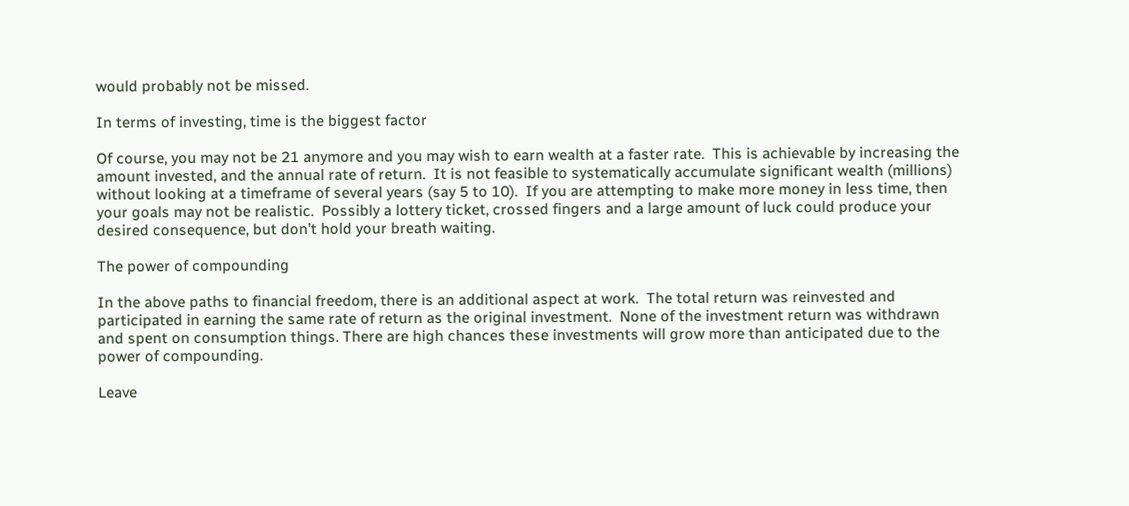would probably not be missed.

In terms of investing, time is the biggest factor

Of course, you may not be 21 anymore and you may wish to earn wealth at a faster rate.  This is achievable by increasing the amount invested, and the annual rate of return.  It is not feasible to systematically accumulate significant wealth (millions) without looking at a timeframe of several years (say 5 to 10).  If you are attempting to make more money in less time, then your goals may not be realistic.  Possibly a lottery ticket, crossed fingers and a large amount of luck could produce your desired consequence, but don’t hold your breath waiting.

The power of compounding

In the above paths to financial freedom, there is an additional aspect at work.  The total return was reinvested and participated in earning the same rate of return as the original investment.  None of the investment return was withdrawn and spent on consumption things. There are high chances these investments will grow more than anticipated due to the power of compounding.

Leave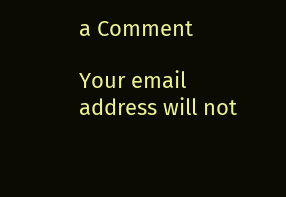a Comment

Your email address will not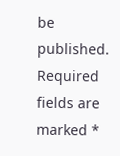be published. Required fields are marked *